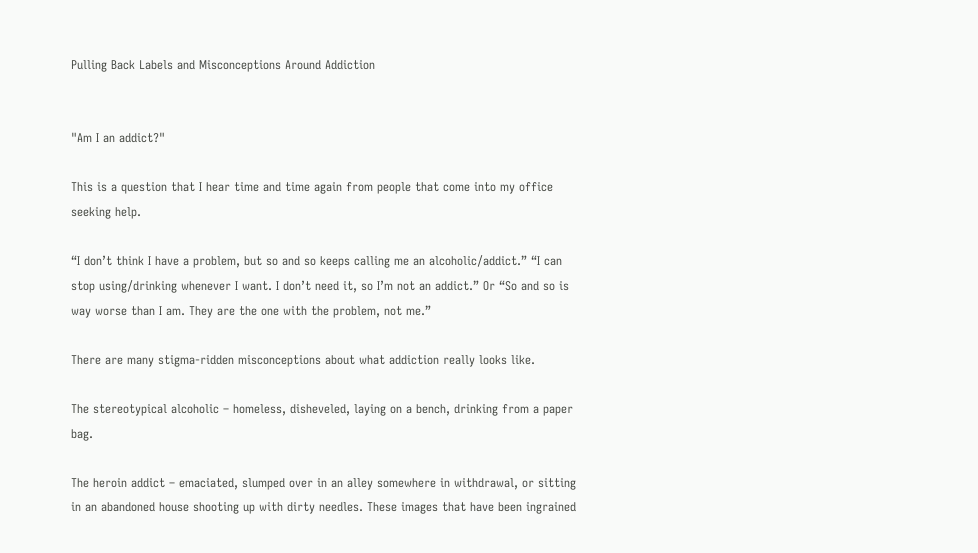Pulling Back Labels and Misconceptions Around Addiction


"Am I an addict?"

This is a question that I hear time and time again from people that come into my office seeking help.

“I don’t think I have a problem, but so and so keeps calling me an alcoholic/addict.” “I can stop using/drinking whenever I want. I don’t need it, so I’m not an addict.” Or “So and so is way worse than I am. They are the one with the problem, not me.”

There are many stigma-ridden misconceptions about what addiction really looks like.

The stereotypical alcoholic – homeless, disheveled, laying on a bench, drinking from a paper bag.

The heroin addict – emaciated, slumped over in an alley somewhere in withdrawal, or sitting in an abandoned house shooting up with dirty needles. These images that have been ingrained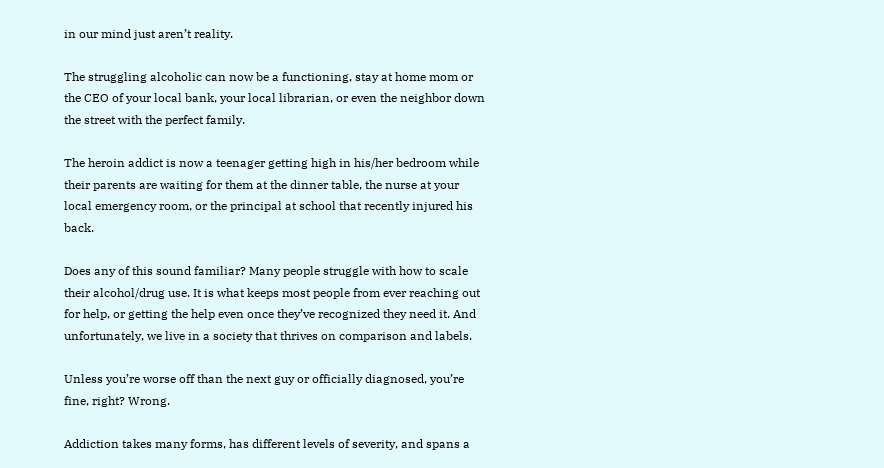in our mind just aren’t reality.

The struggling alcoholic can now be a functioning, stay at home mom or the CEO of your local bank, your local librarian, or even the neighbor down the street with the perfect family.

The heroin addict is now a teenager getting high in his/her bedroom while their parents are waiting for them at the dinner table, the nurse at your local emergency room, or the principal at school that recently injured his back.

Does any of this sound familiar? Many people struggle with how to scale their alcohol/drug use. It is what keeps most people from ever reaching out for help, or getting the help even once they’ve recognized they need it. And unfortunately, we live in a society that thrives on comparison and labels.

Unless you’re worse off than the next guy or officially diagnosed, you’re fine, right? Wrong.

Addiction takes many forms, has different levels of severity, and spans a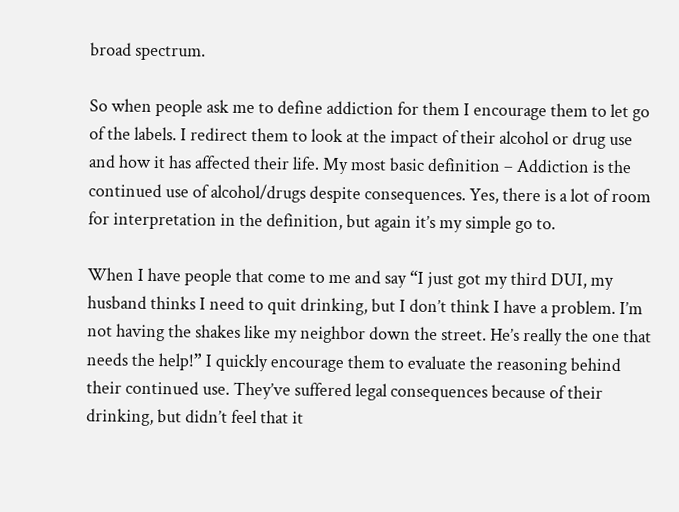broad spectrum.

So when people ask me to define addiction for them I encourage them to let go of the labels. I redirect them to look at the impact of their alcohol or drug use and how it has affected their life. My most basic definition – Addiction is the continued use of alcohol/drugs despite consequences. Yes, there is a lot of room for interpretation in the definition, but again it’s my simple go to.

When I have people that come to me and say “I just got my third DUI, my husband thinks I need to quit drinking, but I don’t think I have a problem. I’m not having the shakes like my neighbor down the street. He’s really the one that needs the help!” I quickly encourage them to evaluate the reasoning behind their continued use. They’ve suffered legal consequences because of their drinking, but didn’t feel that it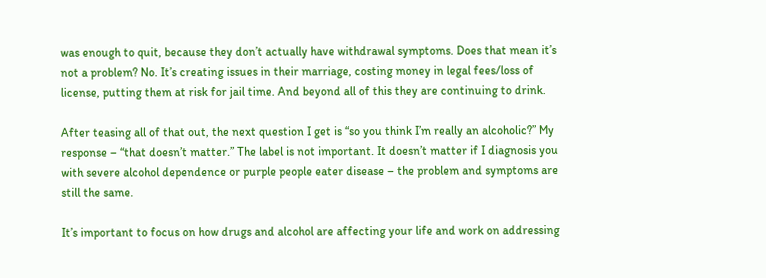was enough to quit, because they don’t actually have withdrawal symptoms. Does that mean it’s not a problem? No. It’s creating issues in their marriage, costing money in legal fees/loss of license, putting them at risk for jail time. And beyond all of this they are continuing to drink.

After teasing all of that out, the next question I get is “so you think I’m really an alcoholic?” My response – “that doesn’t matter.” The label is not important. It doesn’t matter if I diagnosis you with severe alcohol dependence or purple people eater disease – the problem and symptoms are still the same.

It’s important to focus on how drugs and alcohol are affecting your life and work on addressing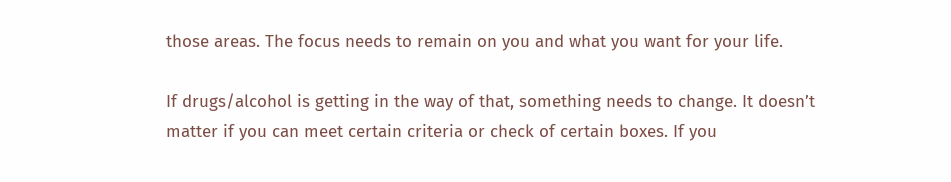those areas. The focus needs to remain on you and what you want for your life.

If drugs/alcohol is getting in the way of that, something needs to change. It doesn’t matter if you can meet certain criteria or check of certain boxes. If you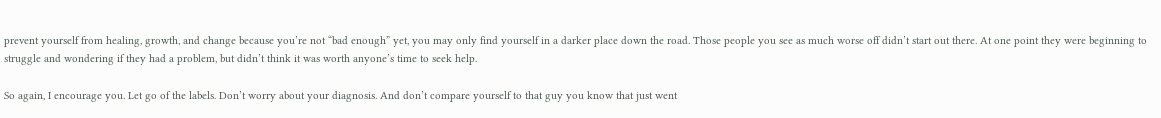prevent yourself from healing, growth, and change because you’re not “bad enough” yet, you may only find yourself in a darker place down the road. Those people you see as much worse off didn’t start out there. At one point they were beginning to struggle and wondering if they had a problem, but didn’t think it was worth anyone’s time to seek help.

So again, I encourage you. Let go of the labels. Don’t worry about your diagnosis. And don’t compare yourself to that guy you know that just went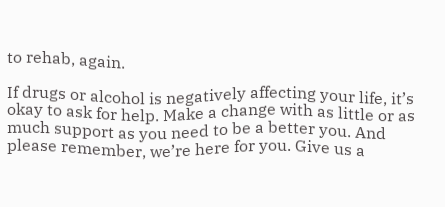to rehab, again.

If drugs or alcohol is negatively affecting your life, it’s okay to ask for help. Make a change with as little or as much support as you need to be a better you. And please remember, we’re here for you. Give us a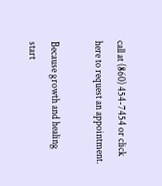call at (860) 454-7454 or click here to request an appointment.

Because growth and healing start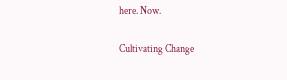here. Now.

Cultivating Change